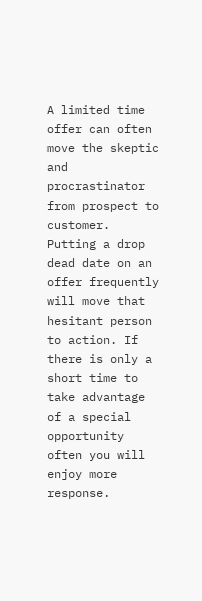A limited time offer can often move the skeptic and procrastinator from prospect to customer. Putting a drop dead date on an offer frequently will move that hesitant person to action. If there is only a short time to take advantage of a special opportunity often you will enjoy more response.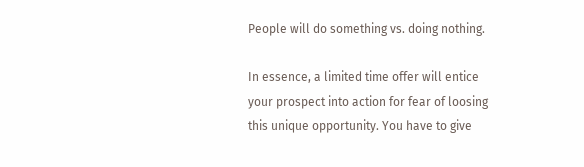People will do something vs. doing nothing.

In essence, a limited time offer will entice your prospect into action for fear of loosing this unique opportunity. You have to give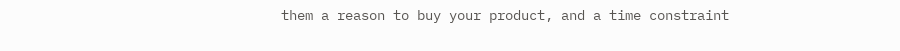them a reason to buy your product, and a time constraint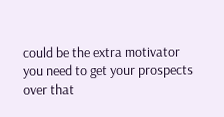could be the extra motivator you need to get your prospects over that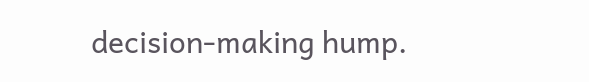decision-making hump.